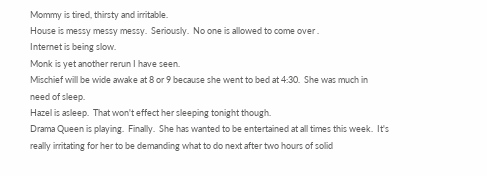Mommy is tired, thirsty and irritable.
House is messy messy messy.  Seriously.  No one is allowed to come over .
Internet is being slow.
Monk is yet another rerun I have seen.
Mischief will be wide awake at 8 or 9 because she went to bed at 4:30.  She was much in need of sleep.
Hazel is asleep.  That won't effect her sleeping tonight though.
Drama Queen is playing.  Finally.  She has wanted to be entertained at all times this week.  It's really irritating for her to be demanding what to do next after two hours of solid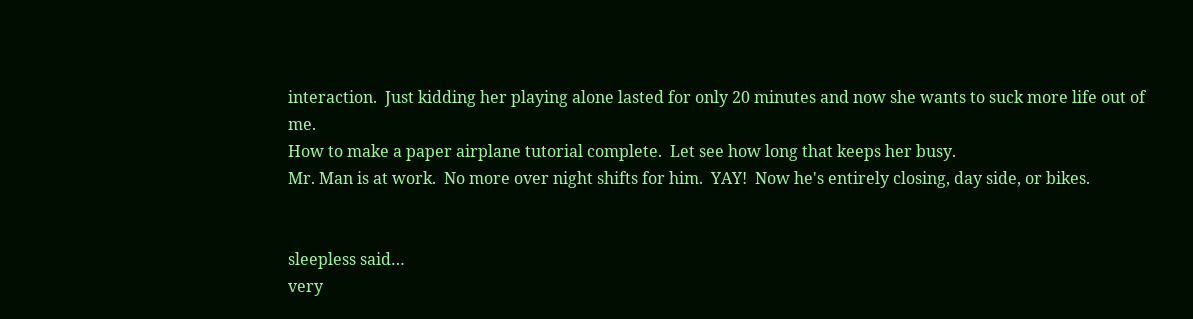interaction.  Just kidding her playing alone lasted for only 20 minutes and now she wants to suck more life out of me.
How to make a paper airplane tutorial complete.  Let see how long that keeps her busy.
Mr. Man is at work.  No more over night shifts for him.  YAY!  Now he's entirely closing, day side, or bikes.


sleepless said…
very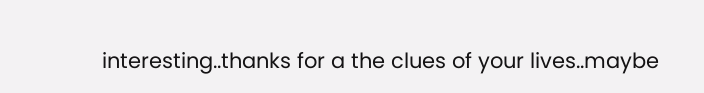interesting..thanks for a the clues of your lives..maybe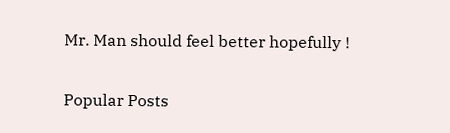Mr. Man should feel better hopefully !

Popular Posts